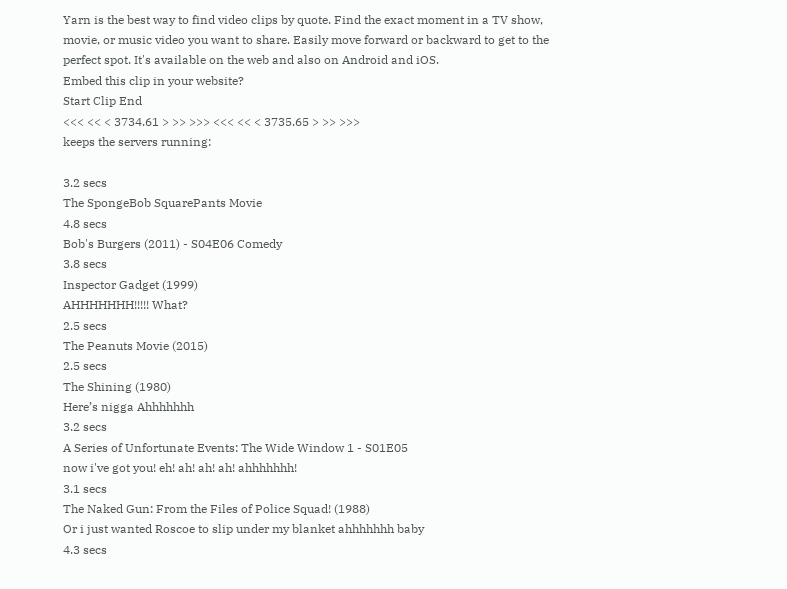Yarn is the best way to find video clips by quote. Find the exact moment in a TV show, movie, or music video you want to share. Easily move forward or backward to get to the perfect spot. It's available on the web and also on Android and iOS.
Embed this clip in your website?
Start Clip End
<<< << < 3734.61 > >> >>> <<< << < 3735.65 > >> >>>
keeps the servers running:

3.2 secs
The SpongeBob SquarePants Movie
4.8 secs
Bob's Burgers (2011) - S04E06 Comedy
3.8 secs
Inspector Gadget (1999)
AHHHHHHH!!!!! What?
2.5 secs
The Peanuts Movie (2015)
2.5 secs
The Shining (1980)
Here’s nigga Ahhhhhhh
3.2 secs
A Series of Unfortunate Events: The Wide Window 1 - S01E05
now i've got you! eh! ah! ah! ah! ahhhhhhh!
3.1 secs
The Naked Gun: From the Files of Police Squad! (1988)
Or i just wanted Roscoe to slip under my blanket ahhhhhhh baby
4.3 secs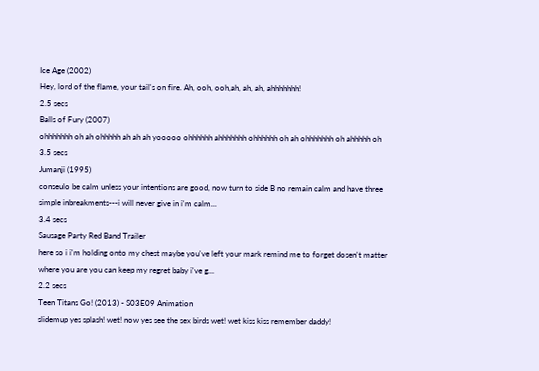Ice Age (2002)
Hey, lord of the flame, your tail's on fire. Ah, ooh, ooh,ah, ah, ah, ahhhhhhh!
2.5 secs
Balls of Fury (2007)
ohhhhhhh oh ah ohhhhh ah ah ah yooooo ohhhhhh ahhhhhhh ohhhhhh oh ah ohhhhhhh oh ahhhhh oh
3.5 secs
Jumanji (1995)
conseulo be calm unless your intentions are good, now turn to side B no remain calm and have three simple inbreakments---i will never give in i'm calm...
3.4 secs
Sausage Party Red Band Trailer
here so i i'm holding onto my chest maybe you've left your mark remind me to forget dosen't matter where you are you can keep my regret baby i've g...
2.2 secs
Teen Titans Go! (2013) - S03E09 Animation
slidemup yes splash! wet! now yes see the sex birds wet! wet kiss kiss remember daddy!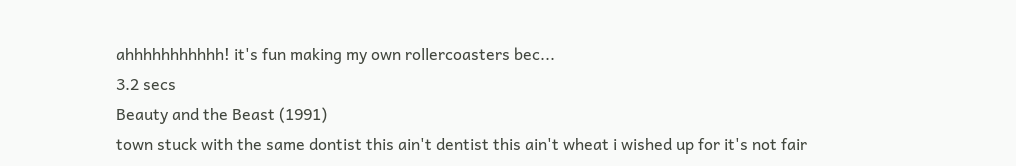ahhhhhhhhhhh! it's fun making my own rollercoasters bec...
3.2 secs
Beauty and the Beast (1991)
town stuck with the same dontist this ain't dentist this ain't wheat i wished up for it's not fair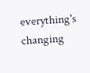everything's changing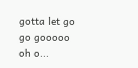gotta let go go gooooo oh o...